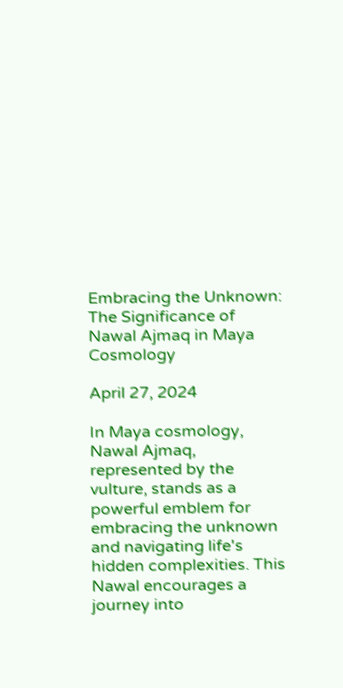Embracing the Unknown: The Significance of Nawal Ajmaq in Maya Cosmology

April 27, 2024

In Maya cosmology, Nawal Ajmaq, represented by the vulture, stands as a powerful emblem for embracing the unknown and navigating life's hidden complexities. This Nawal encourages a journey into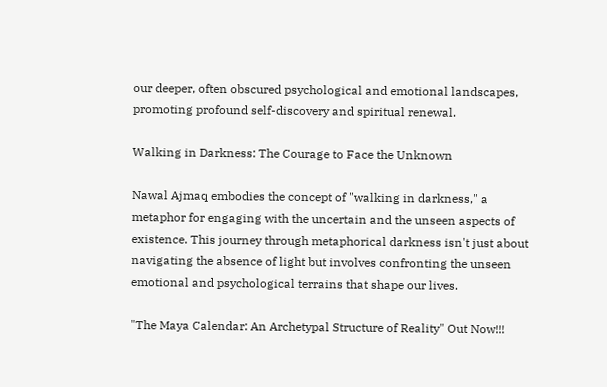our deeper, often obscured psychological and emotional landscapes, promoting profound self-discovery and spiritual renewal.

Walking in Darkness: The Courage to Face the Unknown

Nawal Ajmaq embodies the concept of "walking in darkness," a metaphor for engaging with the uncertain and the unseen aspects of existence. This journey through metaphorical darkness isn't just about navigating the absence of light but involves confronting the unseen emotional and psychological terrains that shape our lives.

"The Maya Calendar: An Archetypal Structure of Reality" Out Now!!!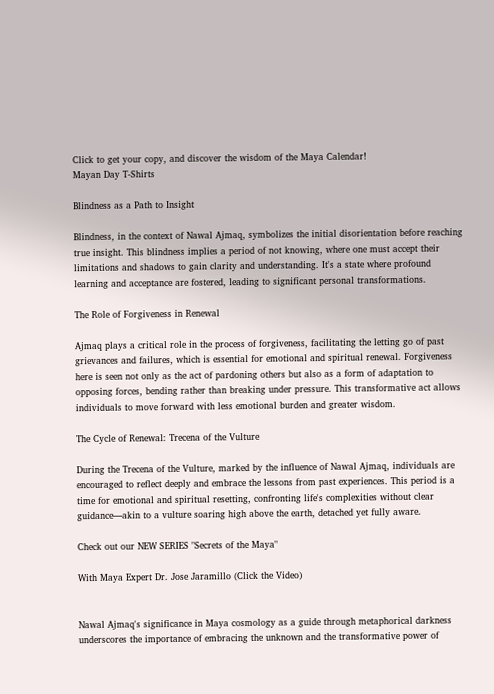Click to get your copy, and discover the wisdom of the Maya Calendar!
Mayan Day T-Shirts

Blindness as a Path to Insight

Blindness, in the context of Nawal Ajmaq, symbolizes the initial disorientation before reaching true insight. This blindness implies a period of not knowing, where one must accept their limitations and shadows to gain clarity and understanding. It's a state where profound learning and acceptance are fostered, leading to significant personal transformations.

The Role of Forgiveness in Renewal

Ajmaq plays a critical role in the process of forgiveness, facilitating the letting go of past grievances and failures, which is essential for emotional and spiritual renewal. Forgiveness here is seen not only as the act of pardoning others but also as a form of adaptation to opposing forces, bending rather than breaking under pressure. This transformative act allows individuals to move forward with less emotional burden and greater wisdom.

The Cycle of Renewal: Trecena of the Vulture

During the Trecena of the Vulture, marked by the influence of Nawal Ajmaq, individuals are encouraged to reflect deeply and embrace the lessons from past experiences. This period is a time for emotional and spiritual resetting, confronting life's complexities without clear guidance—akin to a vulture soaring high above the earth, detached yet fully aware.

Check out our NEW SERIES "Secrets of the Maya"

With Maya Expert Dr. Jose Jaramillo (Click the Video)


Nawal Ajmaq's significance in Maya cosmology as a guide through metaphorical darkness underscores the importance of embracing the unknown and the transformative power of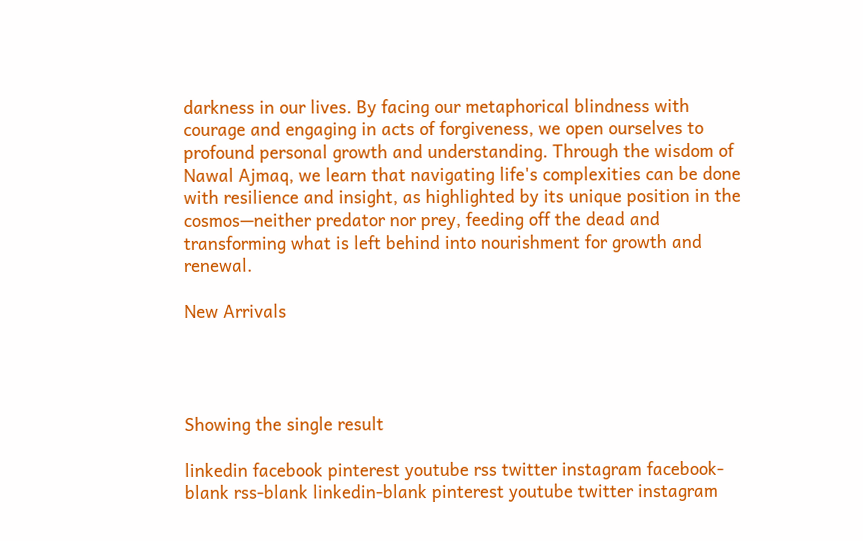darkness in our lives. By facing our metaphorical blindness with courage and engaging in acts of forgiveness, we open ourselves to profound personal growth and understanding. Through the wisdom of Nawal Ajmaq, we learn that navigating life's complexities can be done with resilience and insight, as highlighted by its unique position in the cosmos—neither predator nor prey, feeding off the dead and transforming what is left behind into nourishment for growth and renewal.

New Arrivals




Showing the single result

linkedin facebook pinterest youtube rss twitter instagram facebook-blank rss-blank linkedin-blank pinterest youtube twitter instagram